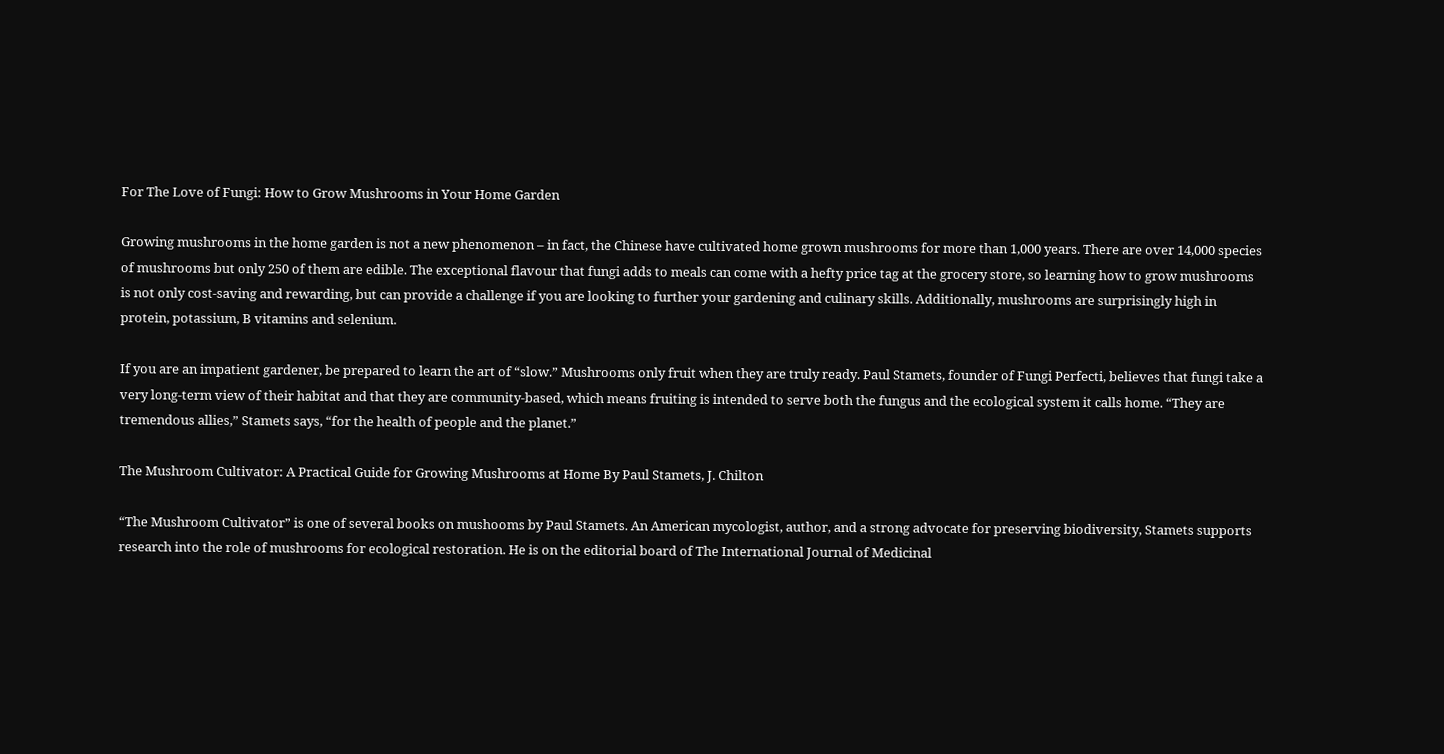For The Love of Fungi: How to Grow Mushrooms in Your Home Garden

Growing mushrooms in the home garden is not a new phenomenon – in fact, the Chinese have cultivated home grown mushrooms for more than 1,000 years. There are over 14,000 species of mushrooms but only 250 of them are edible. The exceptional flavour that fungi adds to meals can come with a hefty price tag at the grocery store, so learning how to grow mushrooms is not only cost-saving and rewarding, but can provide a challenge if you are looking to further your gardening and culinary skills. Additionally, mushrooms are surprisingly high in protein, potassium, B vitamins and selenium.

If you are an impatient gardener, be prepared to learn the art of “slow.” Mushrooms only fruit when they are truly ready. Paul Stamets, founder of Fungi Perfecti, believes that fungi take a very long-term view of their habitat and that they are community-based, which means fruiting is intended to serve both the fungus and the ecological system it calls home. “They are tremendous allies,” Stamets says, “for the health of people and the planet.”

The Mushroom Cultivator: A Practical Guide for Growing Mushrooms at Home By Paul Stamets, J. Chilton

“The Mushroom Cultivator” is one of several books on mushooms by Paul Stamets. An American mycologist, author, and a strong advocate for preserving biodiversity, Stamets supports research into the role of mushrooms for ecological restoration. He is on the editorial board of The International Journal of Medicinal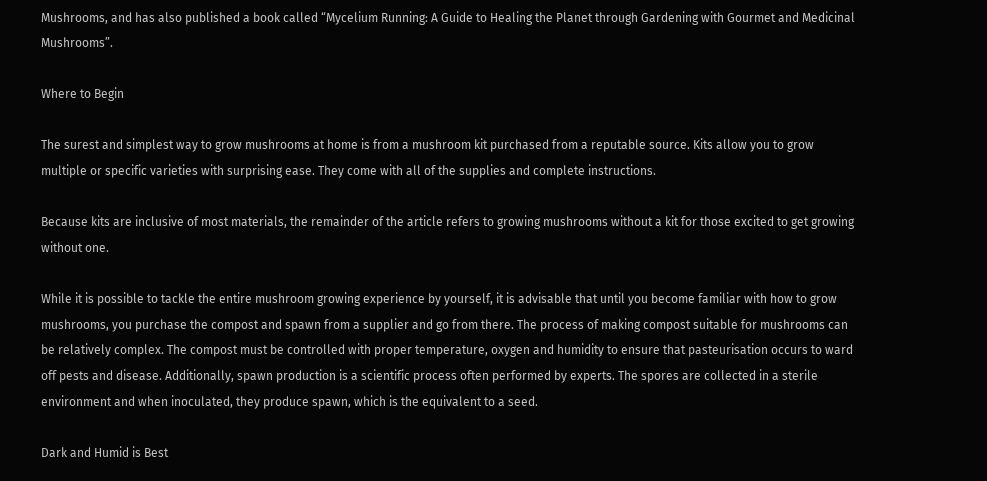Mushrooms, and has also published a book called “Mycelium Running: A Guide to Healing the Planet through Gardening with Gourmet and Medicinal Mushrooms”.

Where to Begin

The surest and simplest way to grow mushrooms at home is from a mushroom kit purchased from a reputable source. Kits allow you to grow multiple or specific varieties with surprising ease. They come with all of the supplies and complete instructions.

Because kits are inclusive of most materials, the remainder of the article refers to growing mushrooms without a kit for those excited to get growing without one.

While it is possible to tackle the entire mushroom growing experience by yourself, it is advisable that until you become familiar with how to grow mushrooms, you purchase the compost and spawn from a supplier and go from there. The process of making compost suitable for mushrooms can be relatively complex. The compost must be controlled with proper temperature, oxygen and humidity to ensure that pasteurisation occurs to ward off pests and disease. Additionally, spawn production is a scientific process often performed by experts. The spores are collected in a sterile environment and when inoculated, they produce spawn, which is the equivalent to a seed.

Dark and Humid is Best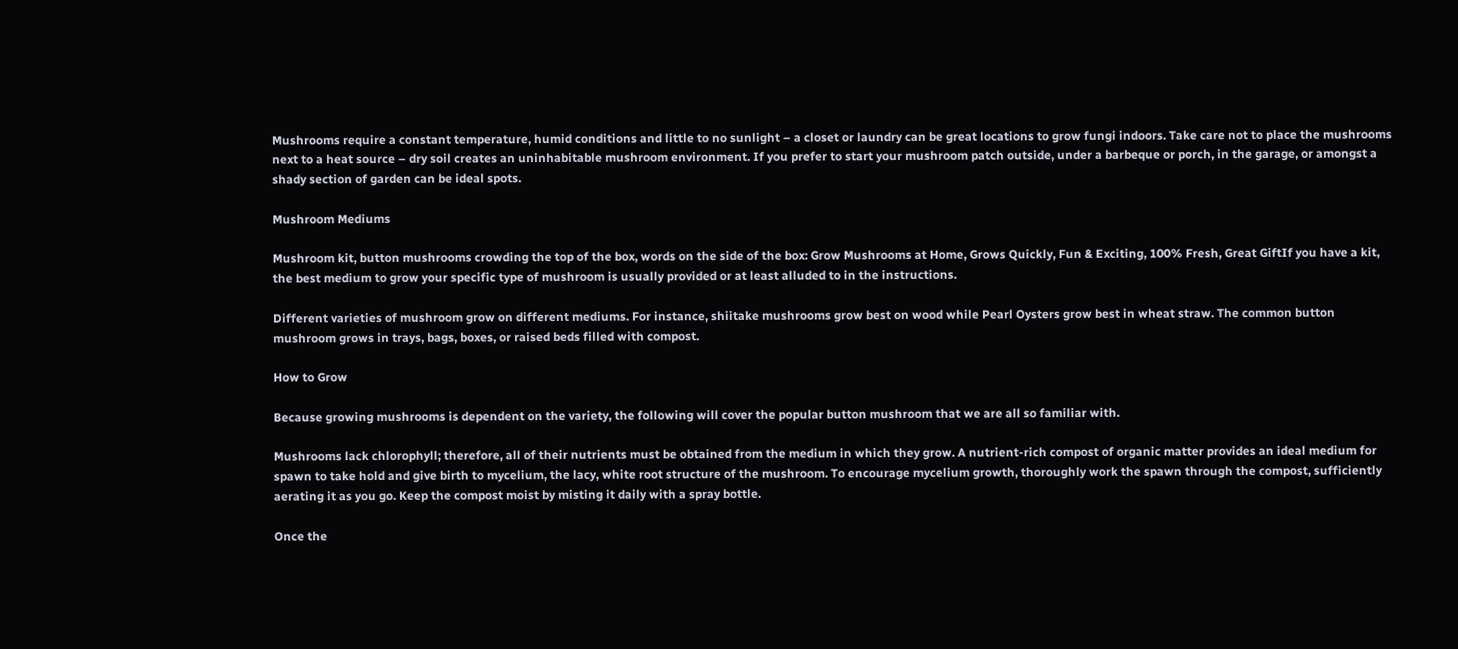Mushrooms require a constant temperature, humid conditions and little to no sunlight – a closet or laundry can be great locations to grow fungi indoors. Take care not to place the mushrooms next to a heat source – dry soil creates an uninhabitable mushroom environment. If you prefer to start your mushroom patch outside, under a barbeque or porch, in the garage, or amongst a shady section of garden can be ideal spots.

Mushroom Mediums

Mushroom kit, button mushrooms crowding the top of the box, words on the side of the box: Grow Mushrooms at Home, Grows Quickly, Fun & Exciting, 100% Fresh, Great GiftIf you have a kit, the best medium to grow your specific type of mushroom is usually provided or at least alluded to in the instructions.

Different varieties of mushroom grow on different mediums. For instance, shiitake mushrooms grow best on wood while Pearl Oysters grow best in wheat straw. The common button mushroom grows in trays, bags, boxes, or raised beds filled with compost.

How to Grow

Because growing mushrooms is dependent on the variety, the following will cover the popular button mushroom that we are all so familiar with.

Mushrooms lack chlorophyll; therefore, all of their nutrients must be obtained from the medium in which they grow. A nutrient-rich compost of organic matter provides an ideal medium for spawn to take hold and give birth to mycelium, the lacy, white root structure of the mushroom. To encourage mycelium growth, thoroughly work the spawn through the compost, sufficiently aerating it as you go. Keep the compost moist by misting it daily with a spray bottle.

Once the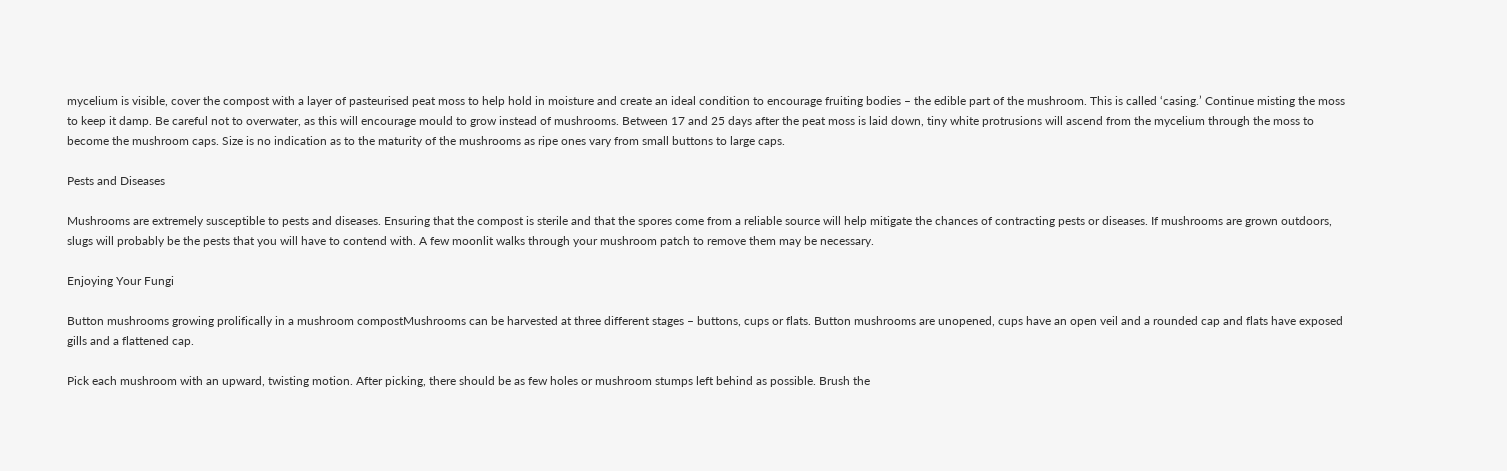mycelium is visible, cover the compost with a layer of pasteurised peat moss to help hold in moisture and create an ideal condition to encourage fruiting bodies – the edible part of the mushroom. This is called ‘casing.’ Continue misting the moss to keep it damp. Be careful not to overwater, as this will encourage mould to grow instead of mushrooms. Between 17 and 25 days after the peat moss is laid down, tiny white protrusions will ascend from the mycelium through the moss to become the mushroom caps. Size is no indication as to the maturity of the mushrooms as ripe ones vary from small buttons to large caps.

Pests and Diseases

Mushrooms are extremely susceptible to pests and diseases. Ensuring that the compost is sterile and that the spores come from a reliable source will help mitigate the chances of contracting pests or diseases. If mushrooms are grown outdoors, slugs will probably be the pests that you will have to contend with. A few moonlit walks through your mushroom patch to remove them may be necessary.

Enjoying Your Fungi

Button mushrooms growing prolifically in a mushroom compostMushrooms can be harvested at three different stages – buttons, cups or flats. Button mushrooms are unopened, cups have an open veil and a rounded cap and flats have exposed gills and a flattened cap.

Pick each mushroom with an upward, twisting motion. After picking, there should be as few holes or mushroom stumps left behind as possible. Brush the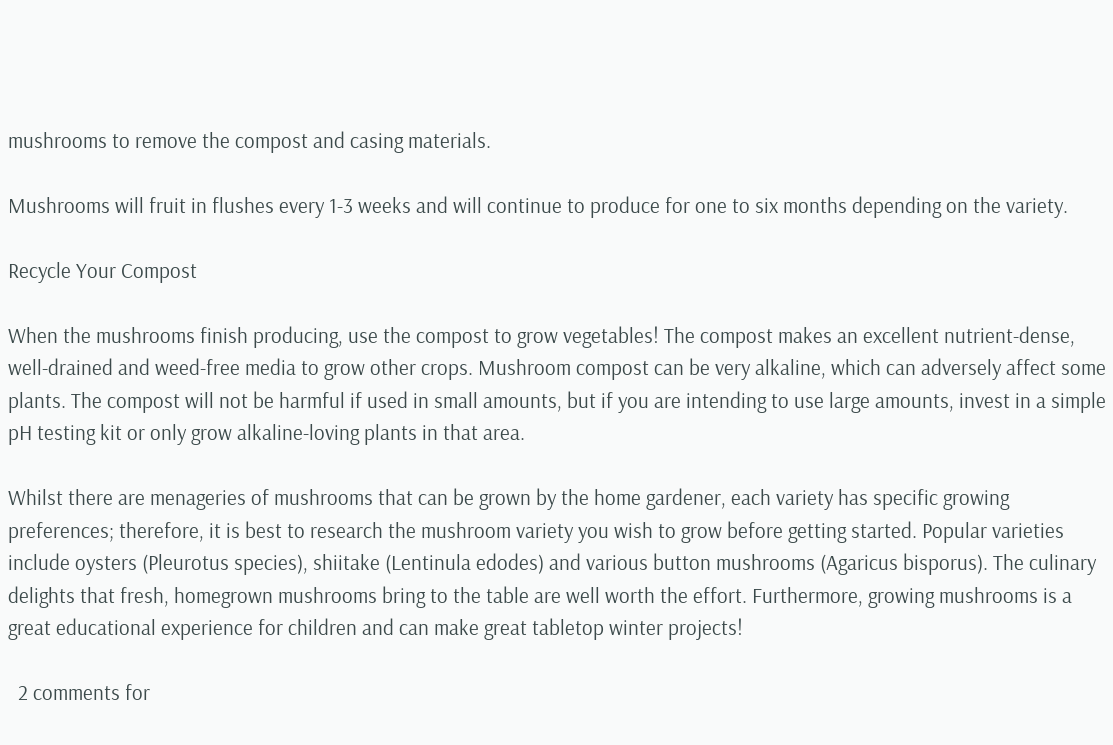mushrooms to remove the compost and casing materials.

Mushrooms will fruit in flushes every 1-3 weeks and will continue to produce for one to six months depending on the variety.

Recycle Your Compost

When the mushrooms finish producing, use the compost to grow vegetables! The compost makes an excellent nutrient-dense, well-drained and weed-free media to grow other crops. Mushroom compost can be very alkaline, which can adversely affect some plants. The compost will not be harmful if used in small amounts, but if you are intending to use large amounts, invest in a simple pH testing kit or only grow alkaline-loving plants in that area.

Whilst there are menageries of mushrooms that can be grown by the home gardener, each variety has specific growing preferences; therefore, it is best to research the mushroom variety you wish to grow before getting started. Popular varieties include oysters (Pleurotus species), shiitake (Lentinula edodes) and various button mushrooms (Agaricus bisporus). The culinary delights that fresh, homegrown mushrooms bring to the table are well worth the effort. Furthermore, growing mushrooms is a great educational experience for children and can make great tabletop winter projects!

  2 comments for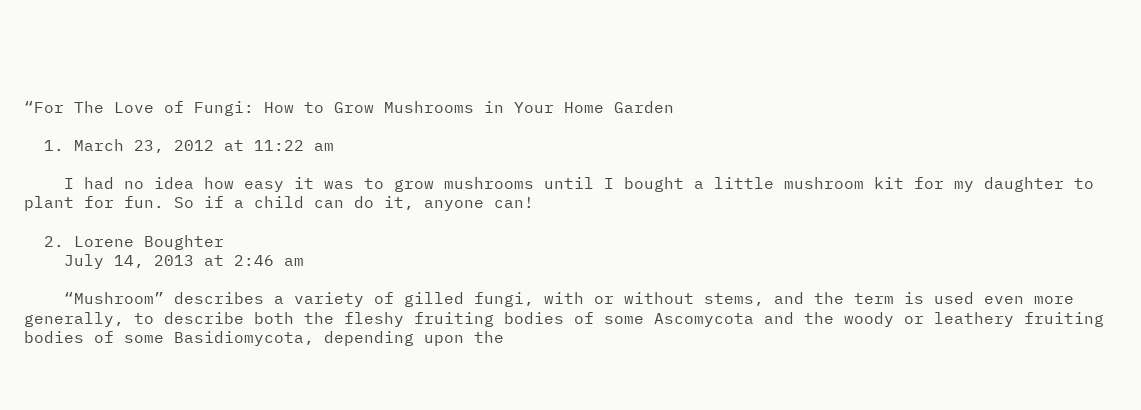“For The Love of Fungi: How to Grow Mushrooms in Your Home Garden

  1. March 23, 2012 at 11:22 am

    I had no idea how easy it was to grow mushrooms until I bought a little mushroom kit for my daughter to plant for fun. So if a child can do it, anyone can!

  2. Lorene Boughter
    July 14, 2013 at 2:46 am

    “Mushroom” describes a variety of gilled fungi, with or without stems, and the term is used even more generally, to describe both the fleshy fruiting bodies of some Ascomycota and the woody or leathery fruiting bodies of some Basidiomycota, depending upon the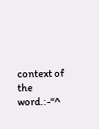context of the word.:-“^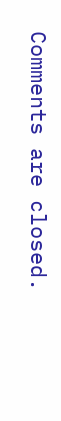Comments are closed.